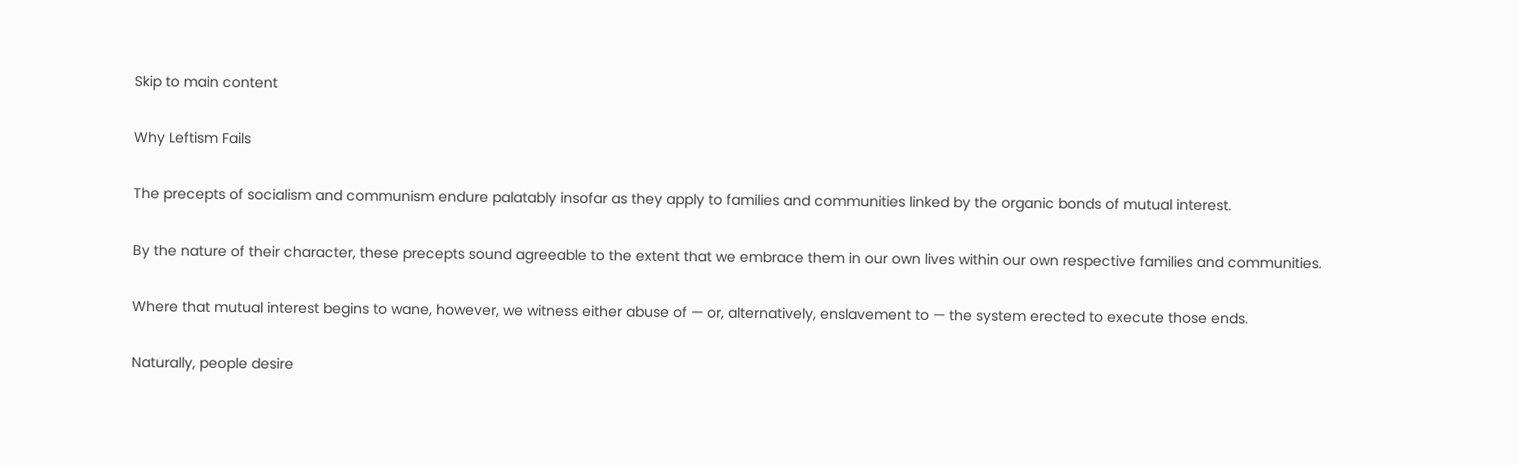Skip to main content

Why Leftism Fails

The precepts of socialism and communism endure palatably insofar as they apply to families and communities linked by the organic bonds of mutual interest.

By the nature of their character, these precepts sound agreeable to the extent that we embrace them in our own lives within our own respective families and communities.

Where that mutual interest begins to wane, however, we witness either abuse of — or, alternatively, enslavement to — the system erected to execute those ends.

Naturally, people desire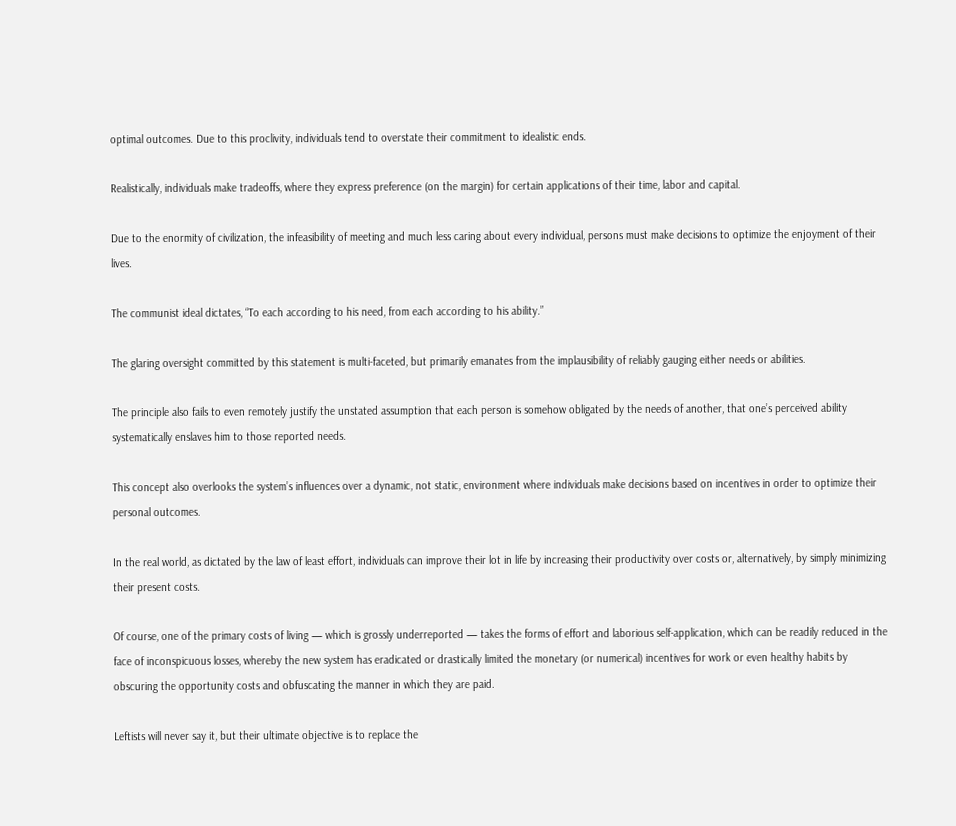optimal outcomes. Due to this proclivity, individuals tend to overstate their commitment to idealistic ends.

Realistically, individuals make tradeoffs, where they express preference (on the margin) for certain applications of their time, labor and capital.

Due to the enormity of civilization, the infeasibility of meeting and much less caring about every individual, persons must make decisions to optimize the enjoyment of their lives.

The communist ideal dictates, “To each according to his need, from each according to his ability.”

The glaring oversight committed by this statement is multi-faceted, but primarily emanates from the implausibility of reliably gauging either needs or abilities.

The principle also fails to even remotely justify the unstated assumption that each person is somehow obligated by the needs of another, that one’s perceived ability systematically enslaves him to those reported needs.

This concept also overlooks the system’s influences over a dynamic, not static, environment where individuals make decisions based on incentives in order to optimize their personal outcomes.

In the real world, as dictated by the law of least effort, individuals can improve their lot in life by increasing their productivity over costs or, alternatively, by simply minimizing their present costs.

Of course, one of the primary costs of living — which is grossly underreported — takes the forms of effort and laborious self-application, which can be readily reduced in the face of inconspicuous losses, whereby the new system has eradicated or drastically limited the monetary (or numerical) incentives for work or even healthy habits by obscuring the opportunity costs and obfuscating the manner in which they are paid.

Leftists will never say it, but their ultimate objective is to replace the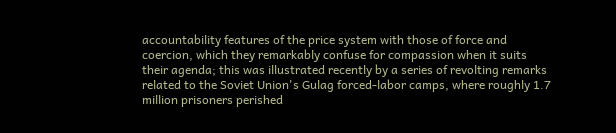accountability features of the price system with those of force and coercion, which they remarkably confuse for compassion when it suits their agenda; this was illustrated recently by a series of revolting remarks related to the Soviet Union's Gulag forced-labor camps, where roughly 1.7 million prisoners perished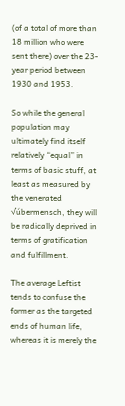(of a total of more than 18 million who were sent there) over the 23-year period between 1930 and 1953.

So while the general population may ultimately find itself relatively “equal” in terms of basic stuff, at least as measured by the venerated √úbermensch, they will be radically deprived in terms of gratification and fulfillment.

The average Leftist tends to confuse the former as the targeted ends of human life, whereas it is merely the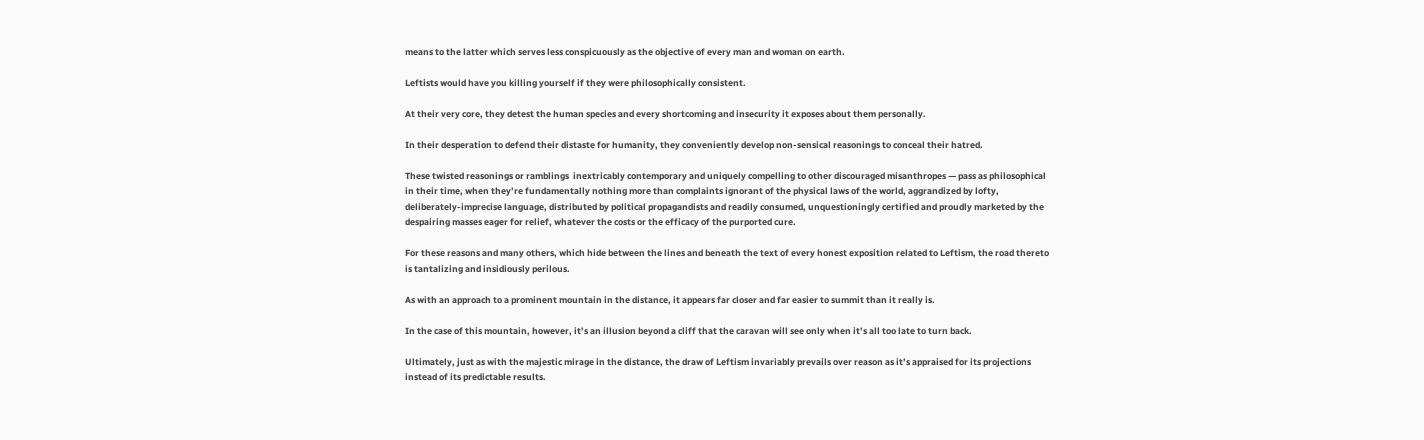means to the latter which serves less conspicuously as the objective of every man and woman on earth.

Leftists would have you killing yourself if they were philosophically consistent.

At their very core, they detest the human species and every shortcoming and insecurity it exposes about them personally.

In their desperation to defend their distaste for humanity, they conveniently develop non-sensical reasonings to conceal their hatred.

These twisted reasonings or ramblings  inextricably contemporary and uniquely compelling to other discouraged misanthropes — pass as philosophical in their time, when they’re fundamentally nothing more than complaints ignorant of the physical laws of the world, aggrandized by lofty, deliberately-imprecise language, distributed by political propagandists and readily consumed, unquestioningly certified and proudly marketed by the despairing masses eager for relief, whatever the costs or the efficacy of the purported cure.

For these reasons and many others, which hide between the lines and beneath the text of every honest exposition related to Leftism, the road thereto is tantalizing and insidiously perilous.

As with an approach to a prominent mountain in the distance, it appears far closer and far easier to summit than it really is.

In the case of this mountain, however, it’s an illusion beyond a cliff that the caravan will see only when it’s all too late to turn back.

Ultimately, just as with the majestic mirage in the distance, the draw of Leftism invariably prevails over reason as it’s appraised for its projections instead of its predictable results.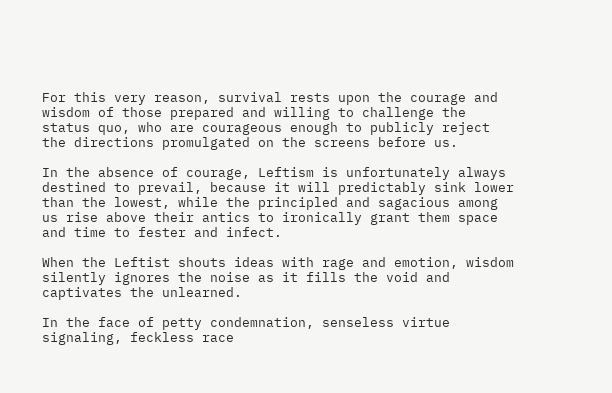For this very reason, survival rests upon the courage and wisdom of those prepared and willing to challenge the status quo, who are courageous enough to publicly reject the directions promulgated on the screens before us.

In the absence of courage, Leftism is unfortunately always destined to prevail, because it will predictably sink lower than the lowest, while the principled and sagacious among us rise above their antics to ironically grant them space and time to fester and infect.

When the Leftist shouts ideas with rage and emotion, wisdom silently ignores the noise as it fills the void and captivates the unlearned.

In the face of petty condemnation, senseless virtue signaling, feckless race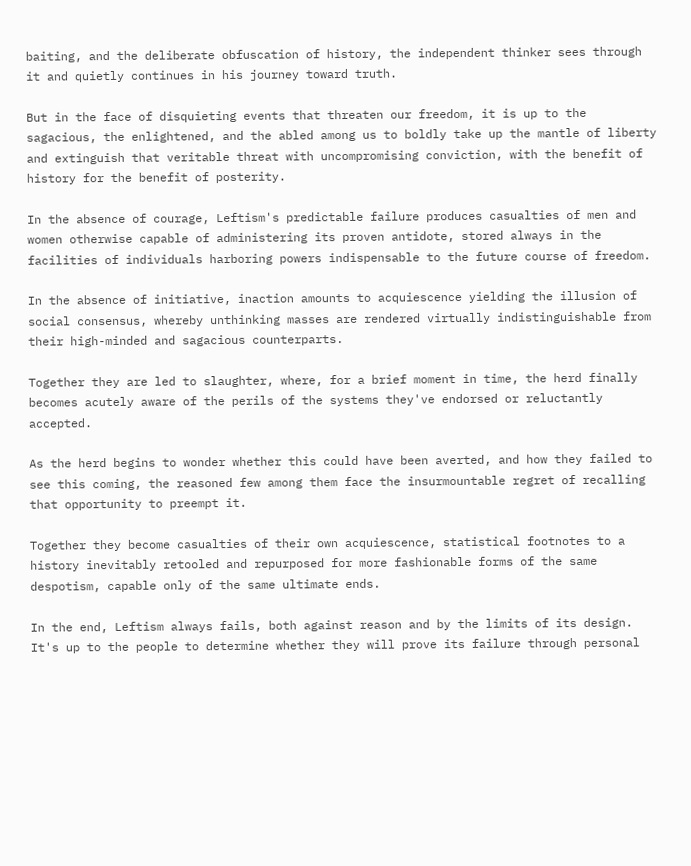baiting, and the deliberate obfuscation of history, the independent thinker sees through it and quietly continues in his journey toward truth.

But in the face of disquieting events that threaten our freedom, it is up to the sagacious, the enlightened, and the abled among us to boldly take up the mantle of liberty and extinguish that veritable threat with uncompromising conviction, with the benefit of history for the benefit of posterity.

In the absence of courage, Leftism's predictable failure produces casualties of men and women otherwise capable of administering its proven antidote, stored always in the facilities of individuals harboring powers indispensable to the future course of freedom.

In the absence of initiative, inaction amounts to acquiescence yielding the illusion of social consensus, whereby unthinking masses are rendered virtually indistinguishable from their high-minded and sagacious counterparts.

Together they are led to slaughter, where, for a brief moment in time, the herd finally becomes acutely aware of the perils of the systems they've endorsed or reluctantly accepted.

As the herd begins to wonder whether this could have been averted, and how they failed to see this coming, the reasoned few among them face the insurmountable regret of recalling that opportunity to preempt it.

Together they become casualties of their own acquiescence, statistical footnotes to a history inevitably retooled and repurposed for more fashionable forms of the same despotism, capable only of the same ultimate ends.

In the end, Leftism always fails, both against reason and by the limits of its design. It's up to the people to determine whether they will prove its failure through personal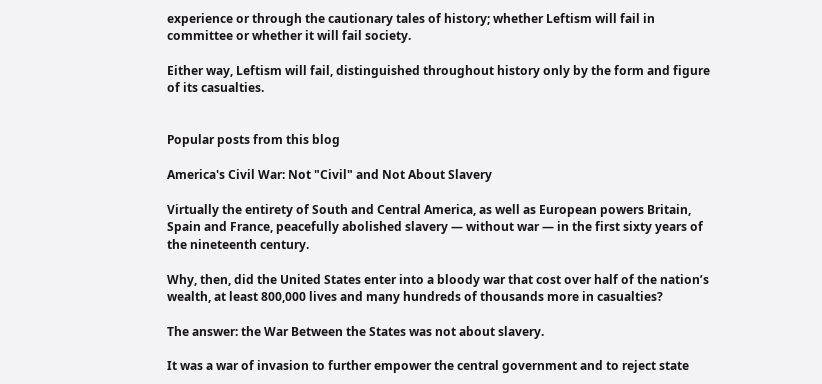experience or through the cautionary tales of history; whether Leftism will fail in committee or whether it will fail society.

Either way, Leftism will fail, distinguished throughout history only by the form and figure of its casualties.


Popular posts from this blog

America's Civil War: Not "Civil" and Not About Slavery

Virtually the entirety of South and Central America, as well as European powers Britain, Spain and France, peacefully abolished slavery — without war — in the first sixty years of the nineteenth century.

Why, then, did the United States enter into a bloody war that cost over half of the nation’s wealth, at least 800,000 lives and many hundreds of thousands more in casualties?

The answer: the War Between the States was not about slavery.

It was a war of invasion to further empower the central government and to reject state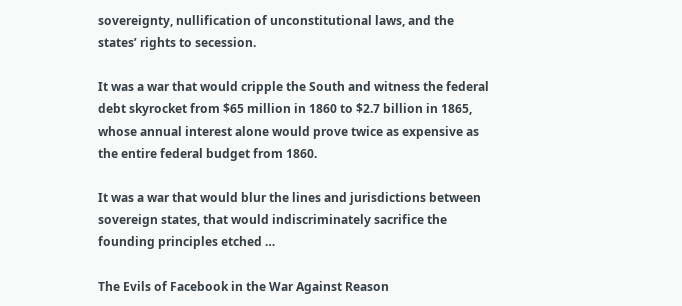sovereignty, nullification of unconstitutional laws, and the states’ rights to secession.

It was a war that would cripple the South and witness the federal debt skyrocket from $65 million in 1860 to $2.7 billion in 1865, whose annual interest alone would prove twice as expensive as the entire federal budget from 1860.

It was a war that would blur the lines and jurisdictions between sovereign states, that would indiscriminately sacrifice the founding principles etched …

The Evils of Facebook in the War Against Reason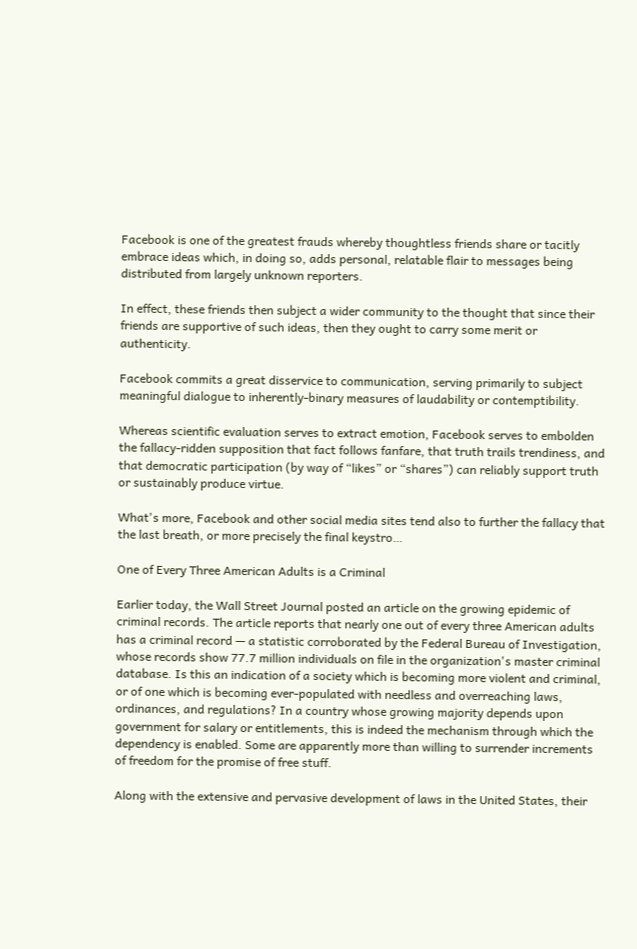Facebook is one of the greatest frauds whereby thoughtless friends share or tacitly embrace ideas which, in doing so, adds personal, relatable flair to messages being distributed from largely unknown reporters.

In effect, these friends then subject a wider community to the thought that since their friends are supportive of such ideas, then they ought to carry some merit or authenticity.

Facebook commits a great disservice to communication, serving primarily to subject meaningful dialogue to inherently-binary measures of laudability or contemptibility.

Whereas scientific evaluation serves to extract emotion, Facebook serves to embolden the fallacy-ridden supposition that fact follows fanfare, that truth trails trendiness, and that democratic participation (by way of “likes” or “shares”) can reliably support truth or sustainably produce virtue.

What's more, Facebook and other social media sites tend also to further the fallacy that the last breath, or more precisely the final keystro…

One of Every Three American Adults is a Criminal

Earlier today, the Wall Street Journal posted an article on the growing epidemic of criminal records. The article reports that nearly one out of every three American adults has a criminal record — a statistic corroborated by the Federal Bureau of Investigation, whose records show 77.7 million individuals on file in the organization's master criminal database. Is this an indication of a society which is becoming more violent and criminal, or of one which is becoming ever-populated with needless and overreaching laws, ordinances, and regulations? In a country whose growing majority depends upon government for salary or entitlements, this is indeed the mechanism through which the dependency is enabled. Some are apparently more than willing to surrender increments of freedom for the promise of free stuff.

Along with the extensive and pervasive development of laws in the United States, their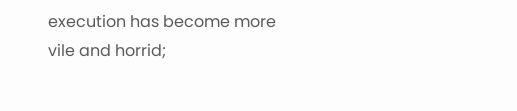execution has become more vile and horrid;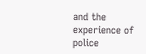and the experience of police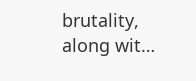brutality, along wit…